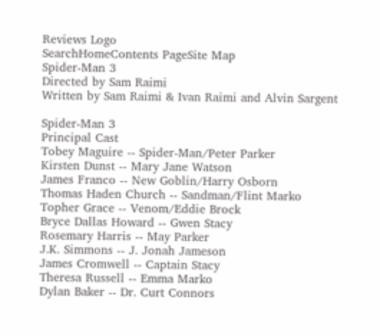Reviews Logo
SearchHomeContents PageSite Map
Spider-Man 3
Directed by Sam Raimi
Written by Sam Raimi & Ivan Raimi and Alvin Sargent

Spider-Man 3
Principal Cast
Tobey Maguire -- Spider-Man/Peter Parker
Kirsten Dunst -- Mary Jane Watson
James Franco -- New Goblin/Harry Osborn
Thomas Haden Church -- Sandman/Flint Marko
Topher Grace -- Venom/Eddie Brock
Bryce Dallas Howard -- Gwen Stacy
Rosemary Harris -- May Parker
J.K. Simmons -- J. Jonah Jameson
James Cromwell -- Captain Stacy
Theresa Russell -- Emma Marko
Dylan Baker -- Dr. Curt Connors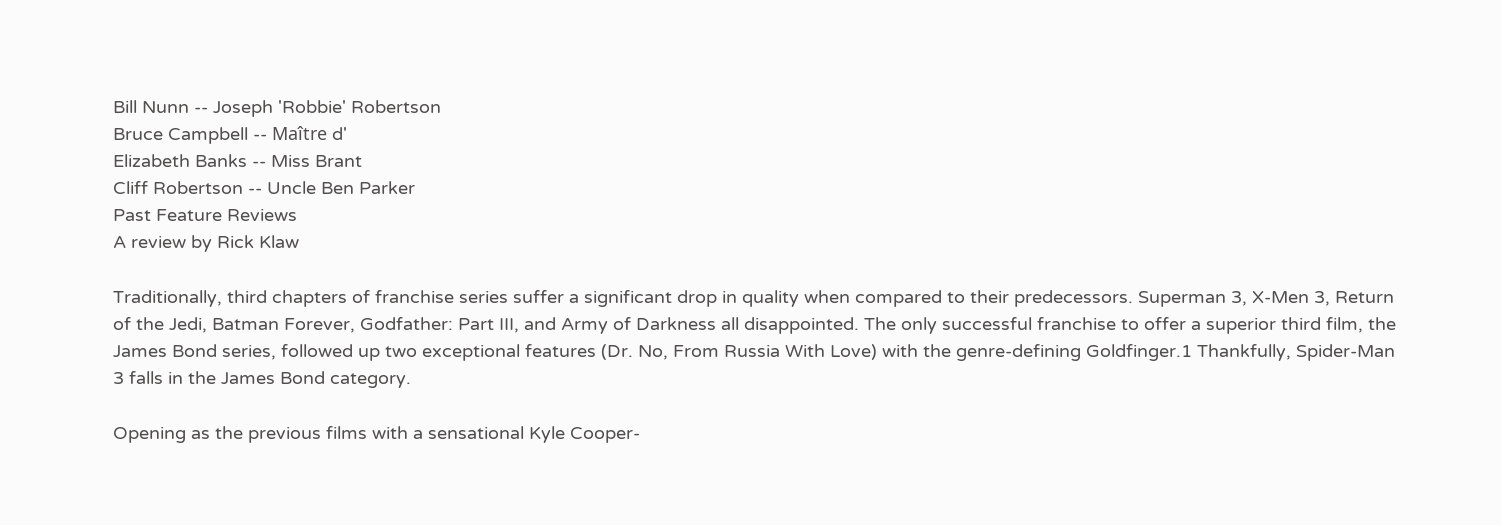Bill Nunn -- Joseph 'Robbie' Robertson
Bruce Campbell -- Maître d'
Elizabeth Banks -- Miss Brant
Cliff Robertson -- Uncle Ben Parker
Past Feature Reviews
A review by Rick Klaw

Traditionally, third chapters of franchise series suffer a significant drop in quality when compared to their predecessors. Superman 3, X-Men 3, Return of the Jedi, Batman Forever, Godfather: Part III, and Army of Darkness all disappointed. The only successful franchise to offer a superior third film, the James Bond series, followed up two exceptional features (Dr. No, From Russia With Love) with the genre-defining Goldfinger.1 Thankfully, Spider-Man 3 falls in the James Bond category.

Opening as the previous films with a sensational Kyle Cooper-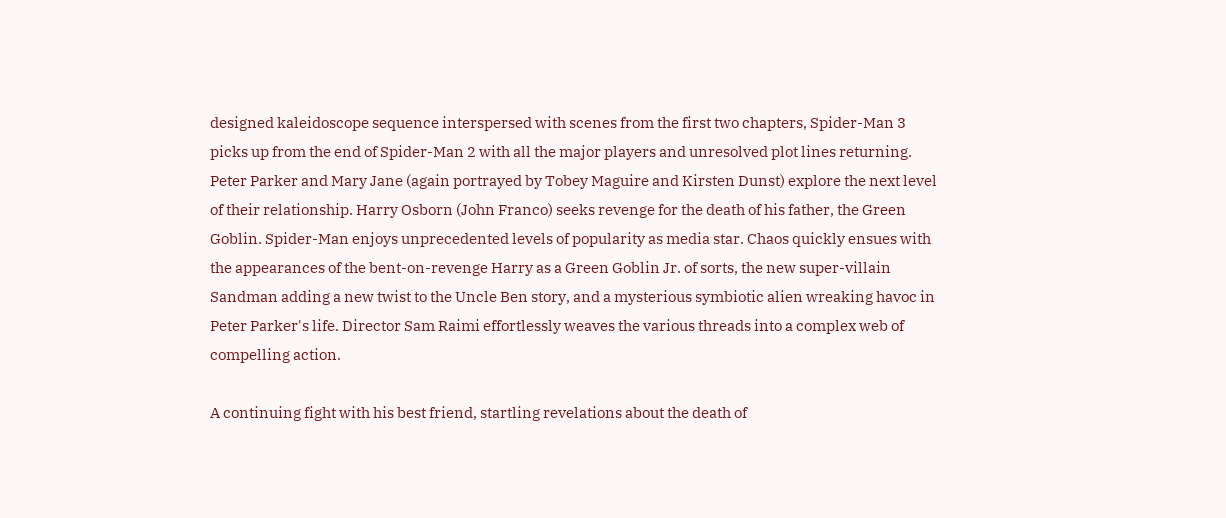designed kaleidoscope sequence interspersed with scenes from the first two chapters, Spider-Man 3 picks up from the end of Spider-Man 2 with all the major players and unresolved plot lines returning. Peter Parker and Mary Jane (again portrayed by Tobey Maguire and Kirsten Dunst) explore the next level of their relationship. Harry Osborn (John Franco) seeks revenge for the death of his father, the Green Goblin. Spider-Man enjoys unprecedented levels of popularity as media star. Chaos quickly ensues with the appearances of the bent-on-revenge Harry as a Green Goblin Jr. of sorts, the new super-villain Sandman adding a new twist to the Uncle Ben story, and a mysterious symbiotic alien wreaking havoc in Peter Parker's life. Director Sam Raimi effortlessly weaves the various threads into a complex web of compelling action.

A continuing fight with his best friend, startling revelations about the death of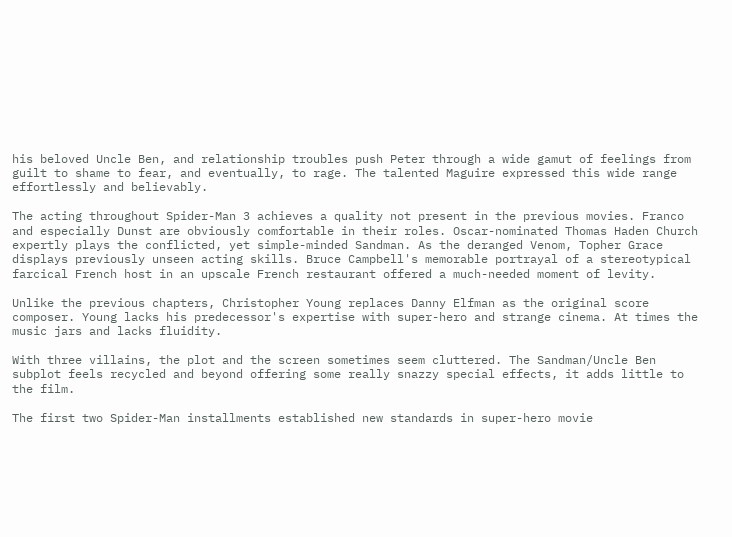his beloved Uncle Ben, and relationship troubles push Peter through a wide gamut of feelings from guilt to shame to fear, and eventually, to rage. The talented Maguire expressed this wide range effortlessly and believably.

The acting throughout Spider-Man 3 achieves a quality not present in the previous movies. Franco and especially Dunst are obviously comfortable in their roles. Oscar-nominated Thomas Haden Church expertly plays the conflicted, yet simple-minded Sandman. As the deranged Venom, Topher Grace displays previously unseen acting skills. Bruce Campbell's memorable portrayal of a stereotypical farcical French host in an upscale French restaurant offered a much-needed moment of levity.

Unlike the previous chapters, Christopher Young replaces Danny Elfman as the original score composer. Young lacks his predecessor's expertise with super-hero and strange cinema. At times the music jars and lacks fluidity.

With three villains, the plot and the screen sometimes seem cluttered. The Sandman/Uncle Ben subplot feels recycled and beyond offering some really snazzy special effects, it adds little to the film.

The first two Spider-Man installments established new standards in super-hero movie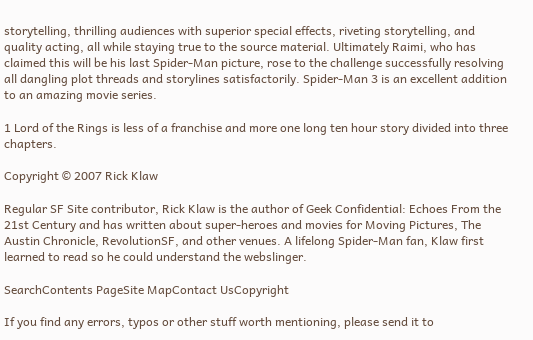storytelling, thrilling audiences with superior special effects, riveting storytelling, and quality acting, all while staying true to the source material. Ultimately Raimi, who has claimed this will be his last Spider-Man picture, rose to the challenge successfully resolving all dangling plot threads and storylines satisfactorily. Spider-Man 3 is an excellent addition to an amazing movie series.

1 Lord of the Rings is less of a franchise and more one long ten hour story divided into three chapters.

Copyright © 2007 Rick Klaw

Regular SF Site contributor, Rick Klaw is the author of Geek Confidential: Echoes From the 21st Century and has written about super-heroes and movies for Moving Pictures, The Austin Chronicle, RevolutionSF, and other venues. A lifelong Spider-Man fan, Klaw first learned to read so he could understand the webslinger.

SearchContents PageSite MapContact UsCopyright

If you find any errors, typos or other stuff worth mentioning, please send it to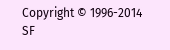Copyright © 1996-2014 SF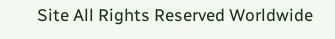Site All Rights Reserved Worldwide